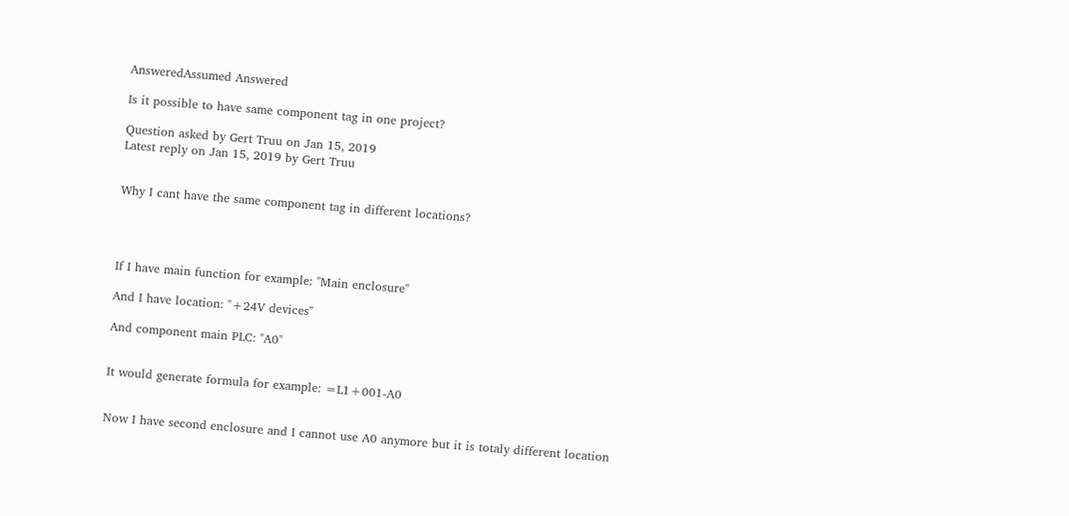AnsweredAssumed Answered

Is it possible to have same component tag in one project?

Question asked by Gert Truu on Jan 15, 2019
Latest reply on Jan 15, 2019 by Gert Truu


Why I cant have the same component tag in different locations?




If I have main function for example: "Main enclosure"

And I have location: "+24V devices"

And component main PLC: "A0"


It would generate formula for example: =L1+001-A0


Now I have second enclosure and I cannot use A0 anymore but it is totaly different location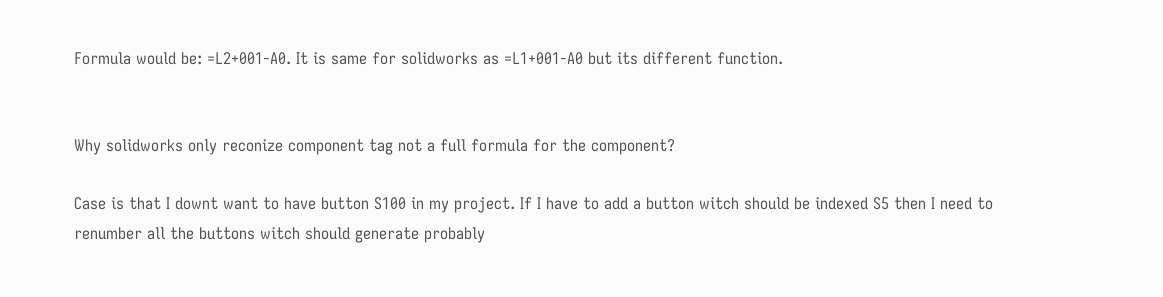Formula would be: =L2+001-A0. It is same for solidworks as =L1+001-A0 but its different function.


Why solidworks only reconize component tag not a full formula for the component?

Case is that I downt want to have button S100 in my project. If I have to add a button witch should be indexed S5 then I need to renumber all the buttons witch should generate probably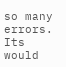so many errors. Its would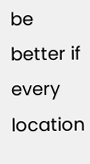be better if every location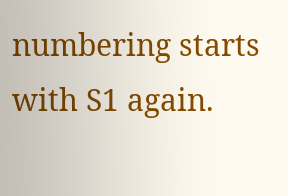numbering starts with S1 again.